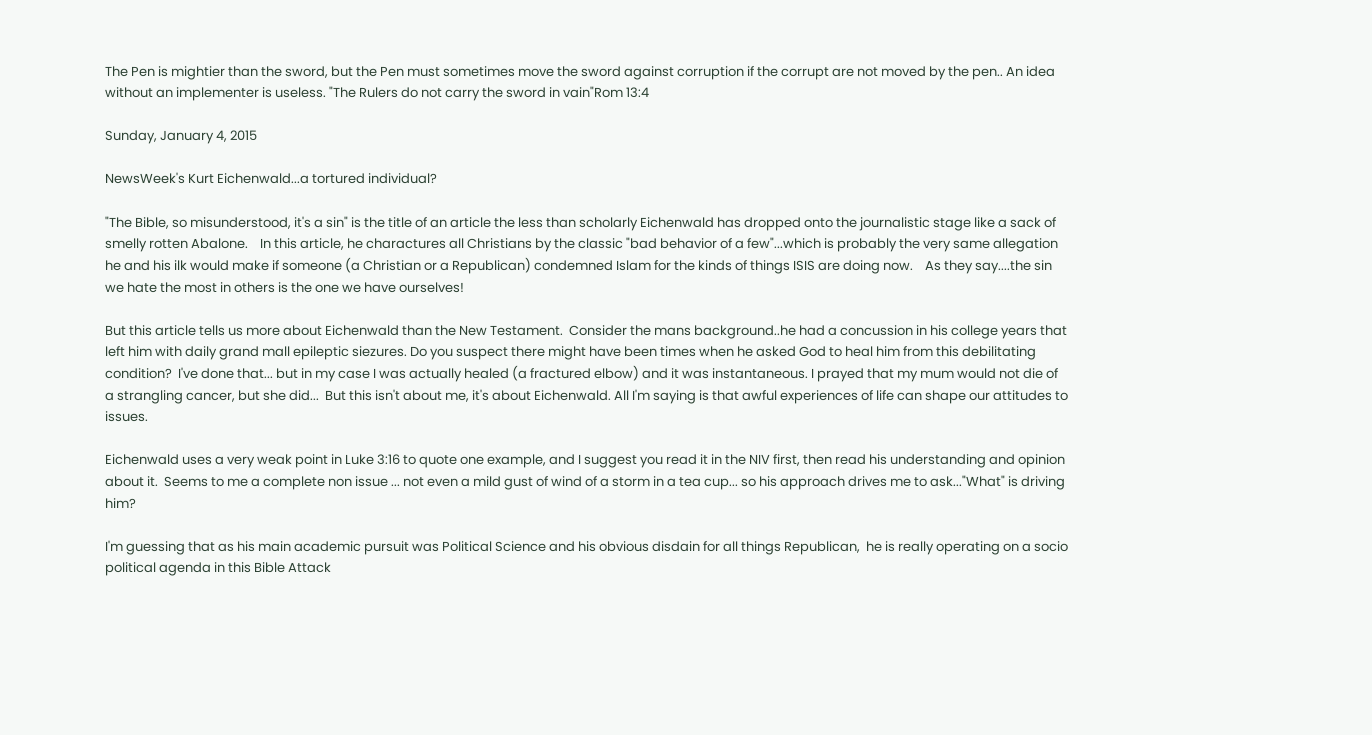The Pen is mightier than the sword, but the Pen must sometimes move the sword against corruption if the corrupt are not moved by the pen.. An idea without an implementer is useless. "The Rulers do not carry the sword in vain"Rom 13:4

Sunday, January 4, 2015

NewsWeek's Kurt Eichenwald...a tortured individual?

"The Bible, so misunderstood, it's a sin" is the title of an article the less than scholarly Eichenwald has dropped onto the journalistic stage like a sack of smelly rotten Abalone.    In this article, he charactures all Christians by the classic "bad behavior of a few"...which is probably the very same allegation he and his ilk would make if someone (a Christian or a Republican) condemned Islam for the kinds of things ISIS are doing now.    As they say....the sin we hate the most in others is the one we have ourselves!

But this article tells us more about Eichenwald than the New Testament.  Consider the mans background..he had a concussion in his college years that left him with daily grand mall epileptic siezures. Do you suspect there might have been times when he asked God to heal him from this debilitating condition?  I've done that... but in my case I was actually healed (a fractured elbow) and it was instantaneous. I prayed that my mum would not die of a strangling cancer, but she did...  But this isn't about me, it's about Eichenwald. All I'm saying is that awful experiences of life can shape our attitudes to issues.

Eichenwald uses a very weak point in Luke 3:16 to quote one example, and I suggest you read it in the NIV first, then read his understanding and opinion about it.  Seems to me a complete non issue ... not even a mild gust of wind of a storm in a tea cup... so his approach drives me to ask..."What" is driving him?

I'm guessing that as his main academic pursuit was Political Science and his obvious disdain for all things Republican,  he is really operating on a socio political agenda in this Bible Attack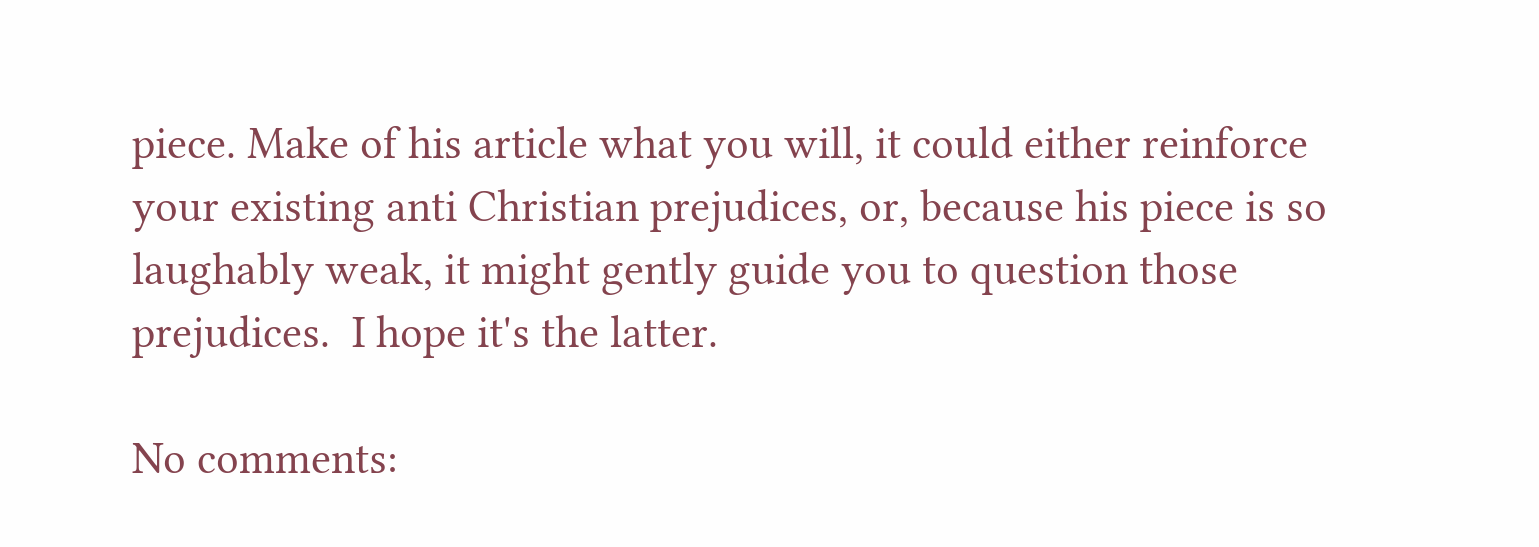piece. Make of his article what you will, it could either reinforce your existing anti Christian prejudices, or, because his piece is so laughably weak, it might gently guide you to question those prejudices.  I hope it's the latter.

No comments: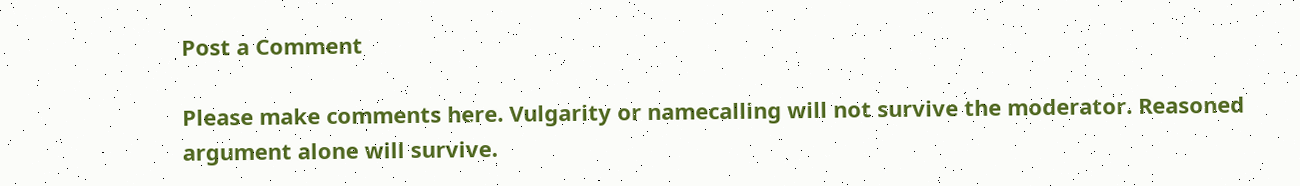Post a Comment

Please make comments here. Vulgarity or namecalling will not survive the moderator. Reasoned argument alone will survive.